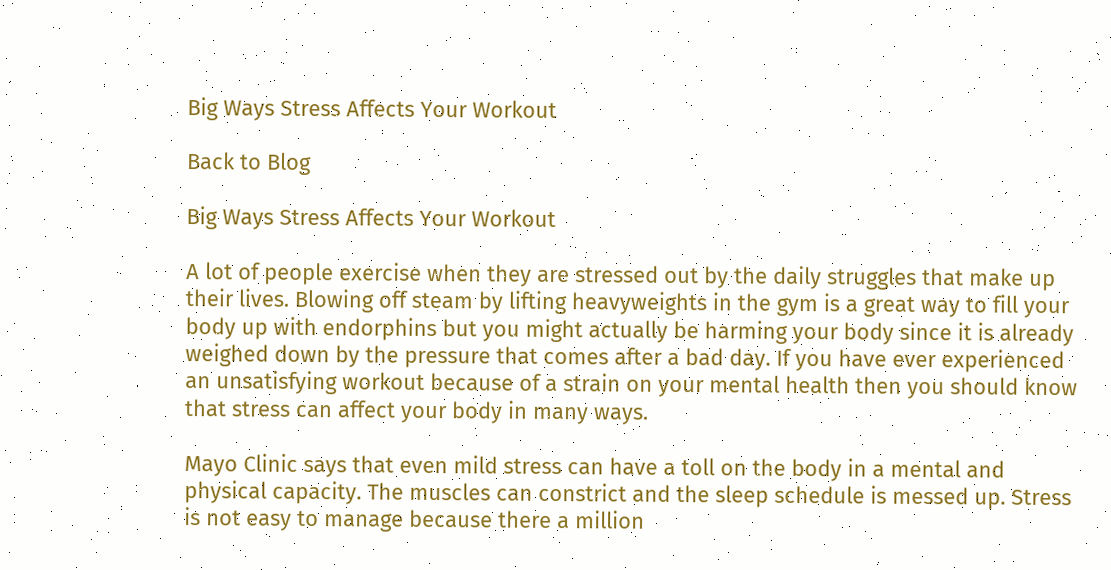Big Ways Stress Affects Your Workout

Back to Blog

Big Ways Stress Affects Your Workout

A lot of people exercise when they are stressed out by the daily struggles that make up their lives. Blowing off steam by lifting heavyweights in the gym is a great way to fill your body up with endorphins but you might actually be harming your body since it is already weighed down by the pressure that comes after a bad day. If you have ever experienced an unsatisfying workout because of a strain on your mental health then you should know that stress can affect your body in many ways.

Mayo Clinic says that even mild stress can have a toll on the body in a mental and physical capacity. The muscles can constrict and the sleep schedule is messed up. Stress is not easy to manage because there a million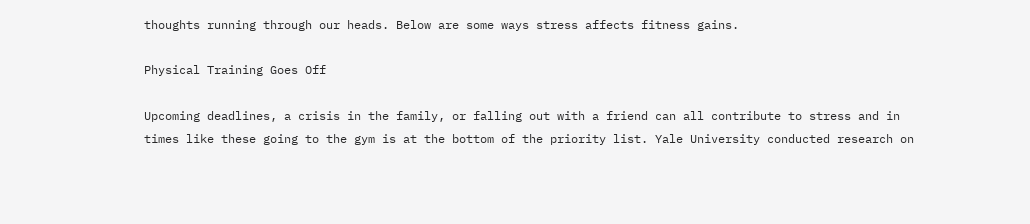thoughts running through our heads. Below are some ways stress affects fitness gains.

Physical Training Goes Off

Upcoming deadlines, a crisis in the family, or falling out with a friend can all contribute to stress and in times like these going to the gym is at the bottom of the priority list. Yale University conducted research on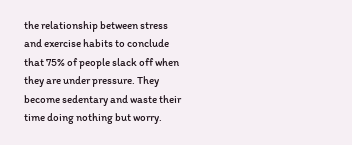the relationship between stress and exercise habits to conclude that 75% of people slack off when they are under pressure. They become sedentary and waste their time doing nothing but worry.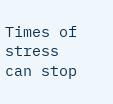Times of stress can stop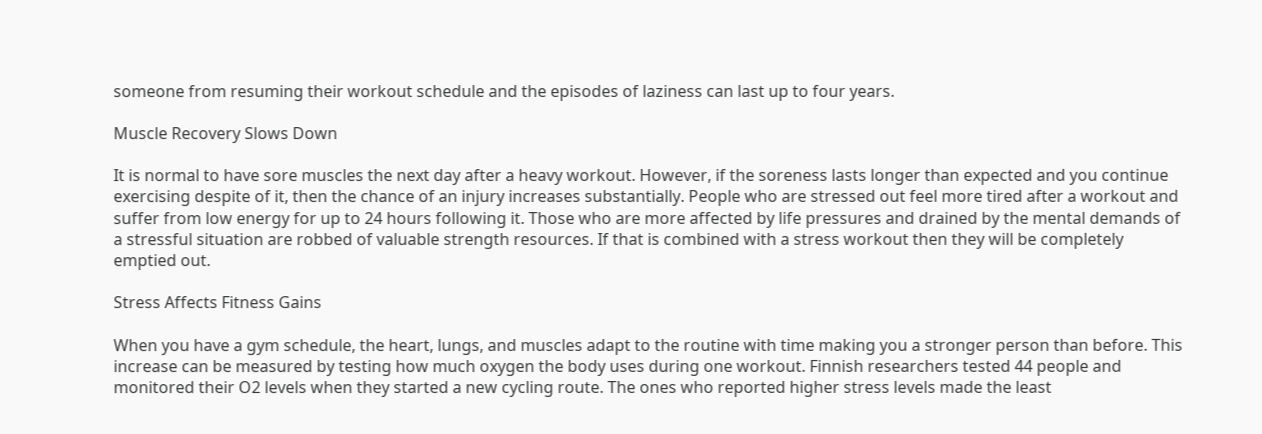someone from resuming their workout schedule and the episodes of laziness can last up to four years.

Muscle Recovery Slows Down

It is normal to have sore muscles the next day after a heavy workout. However, if the soreness lasts longer than expected and you continue exercising despite of it, then the chance of an injury increases substantially. People who are stressed out feel more tired after a workout and suffer from low energy for up to 24 hours following it. Those who are more affected by life pressures and drained by the mental demands of a stressful situation are robbed of valuable strength resources. If that is combined with a stress workout then they will be completely emptied out.

Stress Affects Fitness Gains

When you have a gym schedule, the heart, lungs, and muscles adapt to the routine with time making you a stronger person than before. This increase can be measured by testing how much oxygen the body uses during one workout. Finnish researchers tested 44 people and monitored their O2 levels when they started a new cycling route. The ones who reported higher stress levels made the least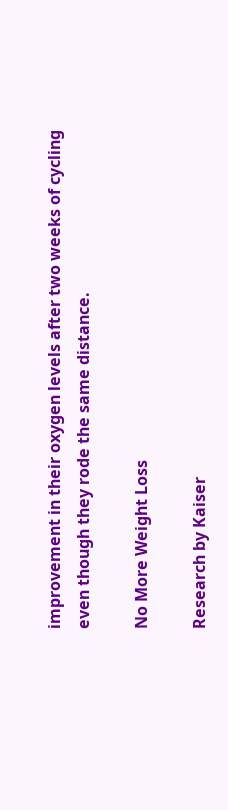improvement in their oxygen levels after two weeks of cycling even though they rode the same distance.

No More Weight Loss

Research by Kaiser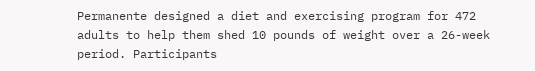Permanente designed a diet and exercising program for 472 adults to help them shed 10 pounds of weight over a 26-week period. Participants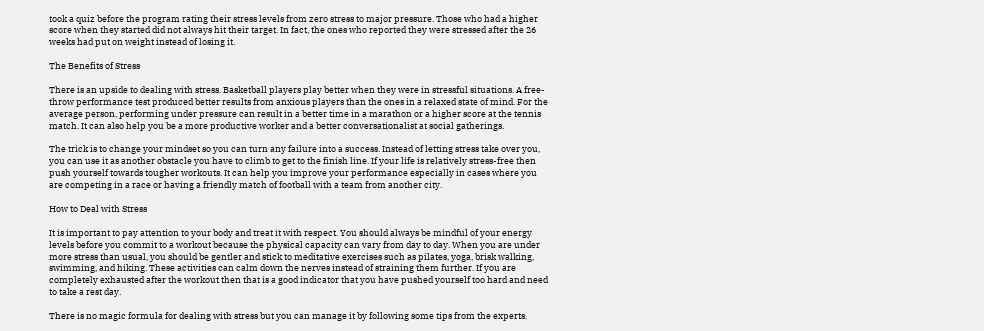took a quiz before the program rating their stress levels from zero stress to major pressure. Those who had a higher score when they started did not always hit their target. In fact, the ones who reported they were stressed after the 26 weeks had put on weight instead of losing it.

The Benefits of Stress

There is an upside to dealing with stress. Basketball players play better when they were in stressful situations. A free-throw performance test produced better results from anxious players than the ones in a relaxed state of mind. For the average person, performing under pressure can result in a better time in a marathon or a higher score at the tennis match. It can also help you be a more productive worker and a better conversationalist at social gatherings.

The trick is to change your mindset so you can turn any failure into a success. Instead of letting stress take over you, you can use it as another obstacle you have to climb to get to the finish line. If your life is relatively stress-free then push yourself towards tougher workouts. It can help you improve your performance especially in cases where you are competing in a race or having a friendly match of football with a team from another city.

How to Deal with Stress

It is important to pay attention to your body and treat it with respect. You should always be mindful of your energy levels before you commit to a workout because the physical capacity can vary from day to day. When you are under more stress than usual, you should be gentler and stick to meditative exercises such as pilates, yoga, brisk walking, swimming, and hiking. These activities can calm down the nerves instead of straining them further. If you are completely exhausted after the workout then that is a good indicator that you have pushed yourself too hard and need to take a rest day.

There is no magic formula for dealing with stress but you can manage it by following some tips from the experts.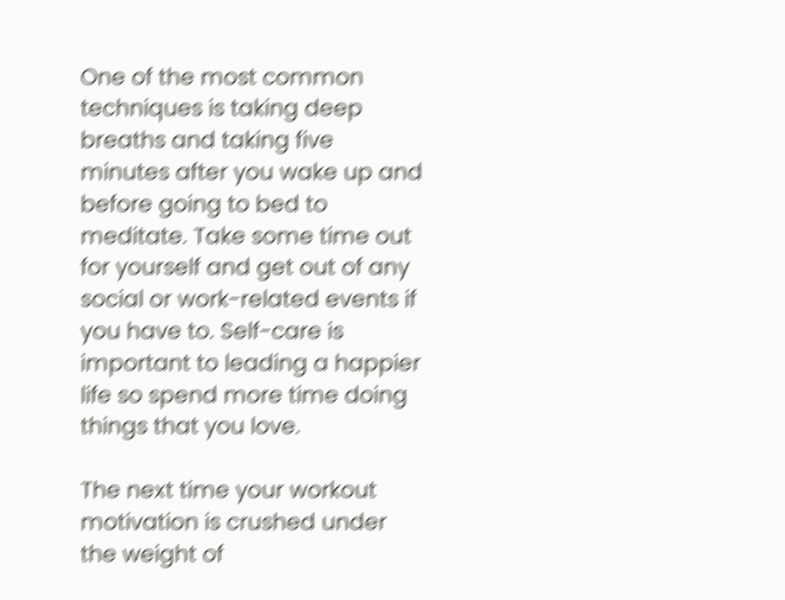One of the most common techniques is taking deep breaths and taking five minutes after you wake up and before going to bed to meditate. Take some time out for yourself and get out of any social or work-related events if you have to. Self-care is important to leading a happier life so spend more time doing things that you love.

The next time your workout motivation is crushed under the weight of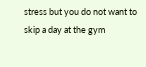stress but you do not want to skip a day at the gym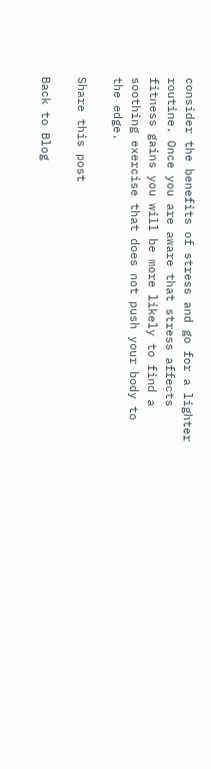consider the benefits of stress and go for a lighter routine. Once you are aware that stress affects fitness gains you will be more likely to find a soothing exercise that does not push your body to the edge.

Share this post

Back to Blog